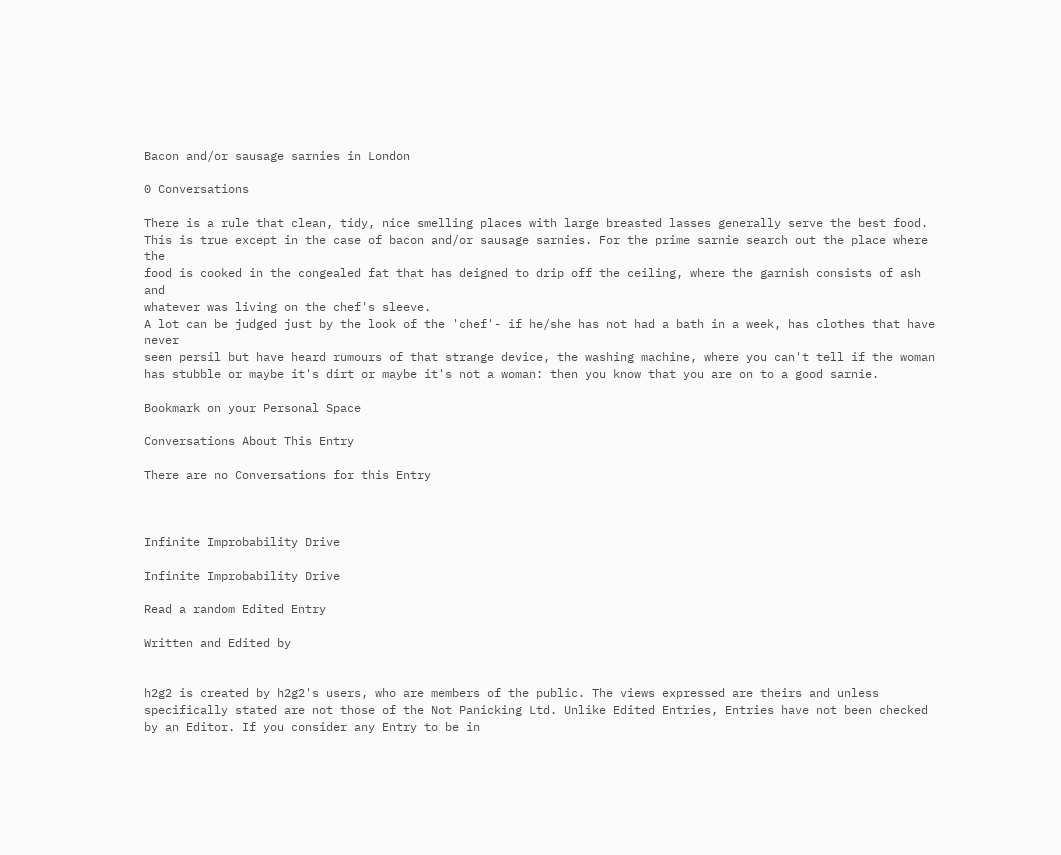Bacon and/or sausage sarnies in London

0 Conversations

There is a rule that clean, tidy, nice smelling places with large breasted lasses generally serve the best food.
This is true except in the case of bacon and/or sausage sarnies. For the prime sarnie search out the place where the
food is cooked in the congealed fat that has deigned to drip off the ceiling, where the garnish consists of ash and
whatever was living on the chef's sleeve.
A lot can be judged just by the look of the 'chef'- if he/she has not had a bath in a week, has clothes that have never
seen persil but have heard rumours of that strange device, the washing machine, where you can't tell if the woman
has stubble or maybe it's dirt or maybe it's not a woman: then you know that you are on to a good sarnie.

Bookmark on your Personal Space

Conversations About This Entry

There are no Conversations for this Entry



Infinite Improbability Drive

Infinite Improbability Drive

Read a random Edited Entry

Written and Edited by


h2g2 is created by h2g2's users, who are members of the public. The views expressed are theirs and unless specifically stated are not those of the Not Panicking Ltd. Unlike Edited Entries, Entries have not been checked by an Editor. If you consider any Entry to be in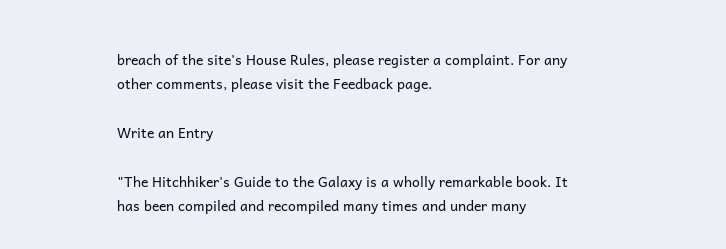breach of the site's House Rules, please register a complaint. For any other comments, please visit the Feedback page.

Write an Entry

"The Hitchhiker's Guide to the Galaxy is a wholly remarkable book. It has been compiled and recompiled many times and under many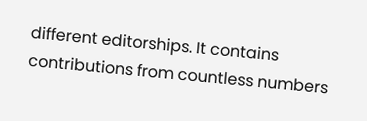different editorships. It contains contributions from countless numbers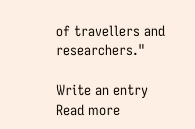of travellers and researchers."

Write an entry
Read more